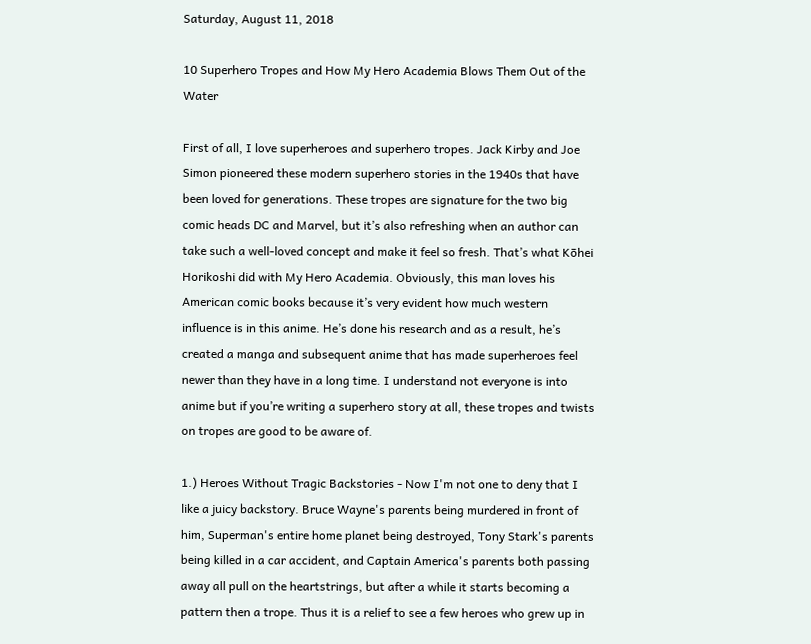Saturday, August 11, 2018

10 Superhero Tropes and How My Hero Academia Blows Them Out of the Water

First of all, I love superheroes and superhero tropes. Jack Kirby and Joe Simon pioneered these modern superhero stories in the 1940s that have been loved for generations. These tropes are signature for the two big comic heads DC and Marvel, but it’s also refreshing when an author can take such a well-loved concept and make it feel so fresh. That’s what Kōhei Horikoshi did with My Hero Academia. Obviously, this man loves his American comic books because it’s very evident how much western influence is in this anime. He’s done his research and as a result, he’s created a manga and subsequent anime that has made superheroes feel newer than they have in a long time. I understand not everyone is into anime but if you’re writing a superhero story at all, these tropes and twists on tropes are good to be aware of.

1.) Heroes Without Tragic Backstories - Now I'm not one to deny that I like a juicy backstory. Bruce Wayne's parents being murdered in front of him, Superman's entire home planet being destroyed, Tony Stark's parents being killed in a car accident, and Captain America's parents both passing away all pull on the heartstrings, but after a while it starts becoming a pattern then a trope. Thus it is a relief to see a few heroes who grew up in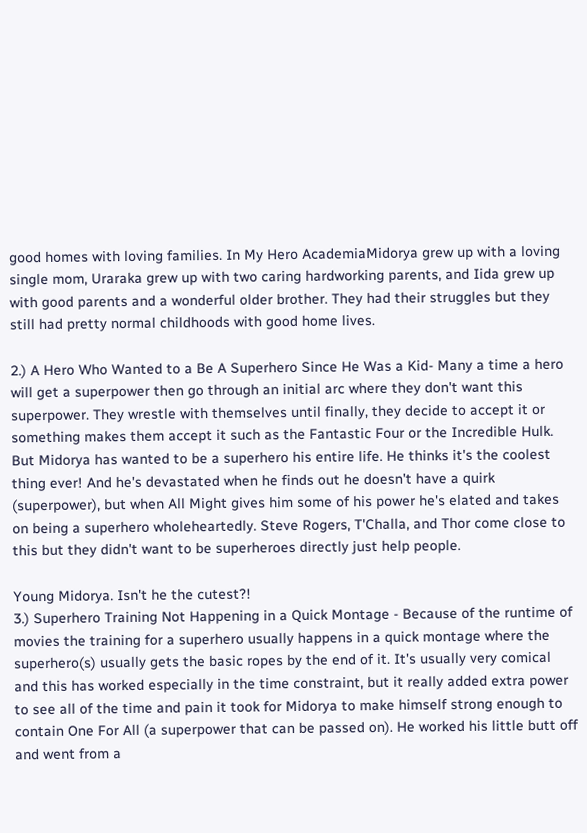good homes with loving families. In My Hero AcademiaMidorya grew up with a loving single mom, Uraraka grew up with two caring hardworking parents, and Iida grew up with good parents and a wonderful older brother. They had their struggles but they still had pretty normal childhoods with good home lives.

2.) A Hero Who Wanted to a Be A Superhero Since He Was a Kid- Many a time a hero will get a superpower then go through an initial arc where they don't want this superpower. They wrestle with themselves until finally, they decide to accept it or something makes them accept it such as the Fantastic Four or the Incredible Hulk. But Midorya has wanted to be a superhero his entire life. He thinks it's the coolest thing ever! And he's devastated when he finds out he doesn't have a quirk (superpower), but when All Might gives him some of his power he's elated and takes on being a superhero wholeheartedly. Steve Rogers, T'Challa, and Thor come close to this but they didn't want to be superheroes directly just help people.

Young Midorya. Isn't he the cutest?!
3.) Superhero Training Not Happening in a Quick Montage - Because of the runtime of movies the training for a superhero usually happens in a quick montage where the superhero(s) usually gets the basic ropes by the end of it. It's usually very comical and this has worked especially in the time constraint, but it really added extra power to see all of the time and pain it took for Midorya to make himself strong enough to contain One For All (a superpower that can be passed on). He worked his little butt off and went from a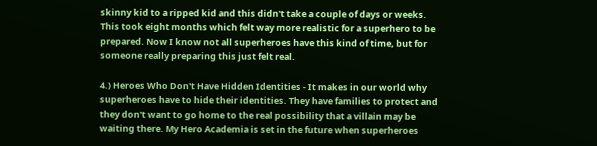skinny kid to a ripped kid and this didn't take a couple of days or weeks. This took eight months which felt way more realistic for a superhero to be prepared. Now I know not all superheroes have this kind of time, but for someone really preparing this just felt real.

4.) Heroes Who Don't Have Hidden Identities - It makes in our world why superheroes have to hide their identities. They have families to protect and they don't want to go home to the real possibility that a villain may be waiting there. My Hero Academia is set in the future when superheroes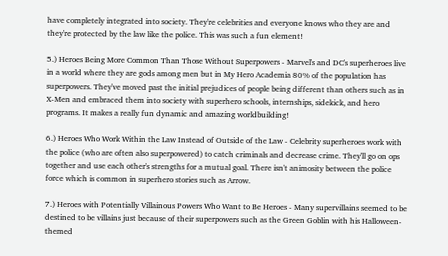have completely integrated into society. They're celebrities and everyone knows who they are and they're protected by the law like the police. This was such a fun element!

5.) Heroes Being More Common Than Those Without Superpowers - Marvel's and DC's superheroes live in a world where they are gods among men but in My Hero Academia 80% of the population has superpowers. They've moved past the initial prejudices of people being different than others such as in X-Men and embraced them into society with superhero schools, internships, sidekick, and hero programs. It makes a really fun dynamic and amazing worldbuilding!

6.) Heroes Who Work Within the Law Instead of Outside of the Law - Celebrity superheroes work with the police (who are often also superpowered) to catch criminals and decrease crime. They'll go on ops together and use each other's strengths for a mutual goal. There isn't animosity between the police force which is common in superhero stories such as Arrow.

7.) Heroes with Potentially Villainous Powers Who Want to Be Heroes - Many supervillains seemed to be destined to be villains just because of their superpowers such as the Green Goblin with his Halloween-themed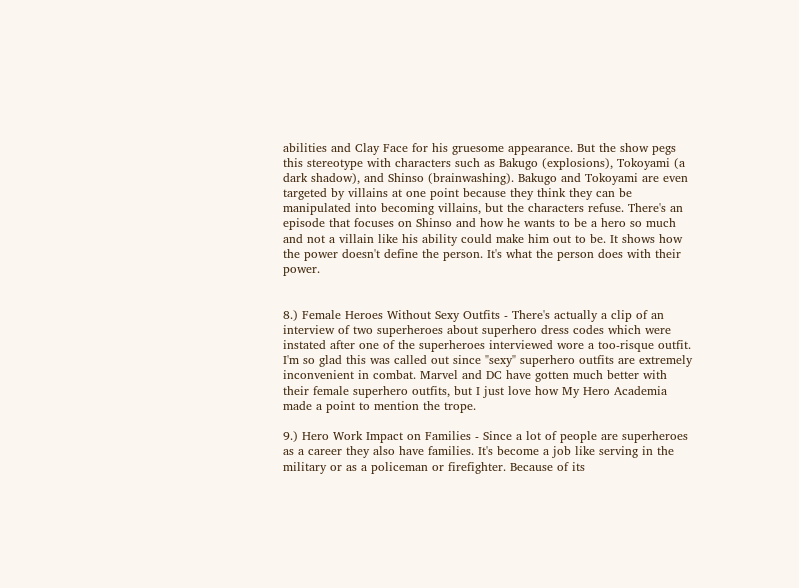abilities and Clay Face for his gruesome appearance. But the show pegs this stereotype with characters such as Bakugo (explosions), Tokoyami (a dark shadow), and Shinso (brainwashing). Bakugo and Tokoyami are even targeted by villains at one point because they think they can be manipulated into becoming villains, but the characters refuse. There's an episode that focuses on Shinso and how he wants to be a hero so much and not a villain like his ability could make him out to be. It shows how the power doesn't define the person. It's what the person does with their power.


8.) Female Heroes Without Sexy Outfits - There's actually a clip of an interview of two superheroes about superhero dress codes which were instated after one of the superheroes interviewed wore a too-risque outfit. I'm so glad this was called out since "sexy" superhero outfits are extremely inconvenient in combat. Marvel and DC have gotten much better with their female superhero outfits, but I just love how My Hero Academia made a point to mention the trope.

9.) Hero Work Impact on Families - Since a lot of people are superheroes as a career they also have families. It's become a job like serving in the military or as a policeman or firefighter. Because of its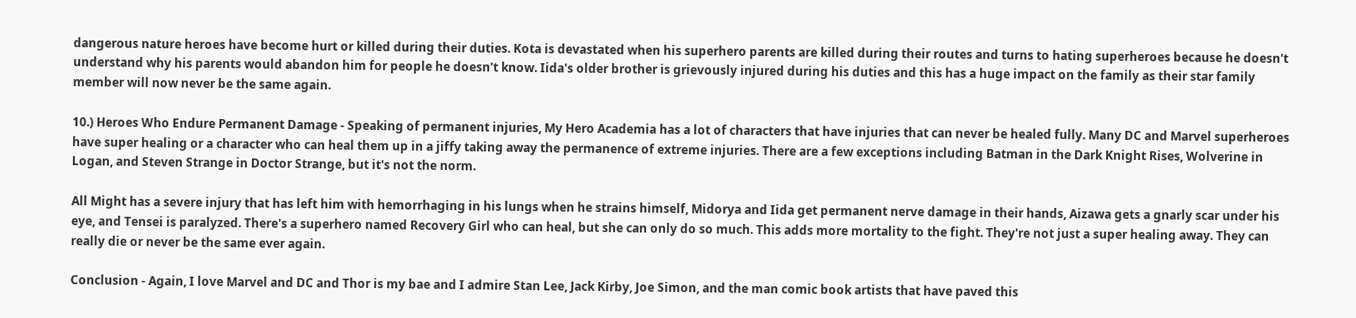dangerous nature heroes have become hurt or killed during their duties. Kota is devastated when his superhero parents are killed during their routes and turns to hating superheroes because he doesn't understand why his parents would abandon him for people he doesn't know. Iida's older brother is grievously injured during his duties and this has a huge impact on the family as their star family member will now never be the same again.

10.) Heroes Who Endure Permanent Damage - Speaking of permanent injuries, My Hero Academia has a lot of characters that have injuries that can never be healed fully. Many DC and Marvel superheroes have super healing or a character who can heal them up in a jiffy taking away the permanence of extreme injuries. There are a few exceptions including Batman in the Dark Knight Rises, Wolverine in Logan, and Steven Strange in Doctor Strange, but it's not the norm.

All Might has a severe injury that has left him with hemorrhaging in his lungs when he strains himself, Midorya and Iida get permanent nerve damage in their hands, Aizawa gets a gnarly scar under his eye, and Tensei is paralyzed. There's a superhero named Recovery Girl who can heal, but she can only do so much. This adds more mortality to the fight. They're not just a super healing away. They can really die or never be the same ever again.

Conclusion - Again, I love Marvel and DC and Thor is my bae and I admire Stan Lee, Jack Kirby, Joe Simon, and the man comic book artists that have paved this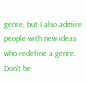genre, but I also admire people with new ideas who redefine a genre. Don't be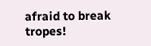afraid to break tropes!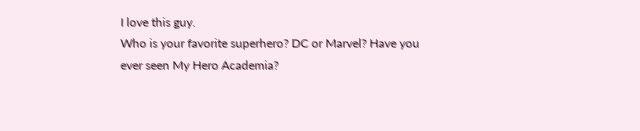I love this guy.
Who is your favorite superhero? DC or Marvel? Have you ever seen My Hero Academia?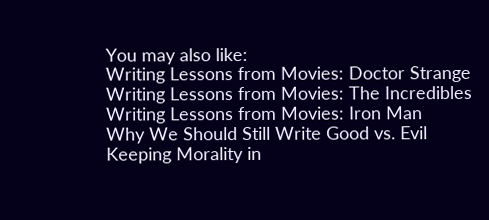You may also like:
Writing Lessons from Movies: Doctor Strange
Writing Lessons from Movies: The Incredibles
Writing Lessons from Movies: Iron Man
Why We Should Still Write Good vs. Evil
Keeping Morality in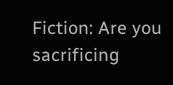Fiction: Are you sacrificing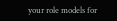your role models for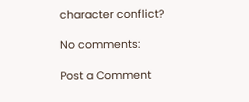character conflict?

No comments:

Post a Comment